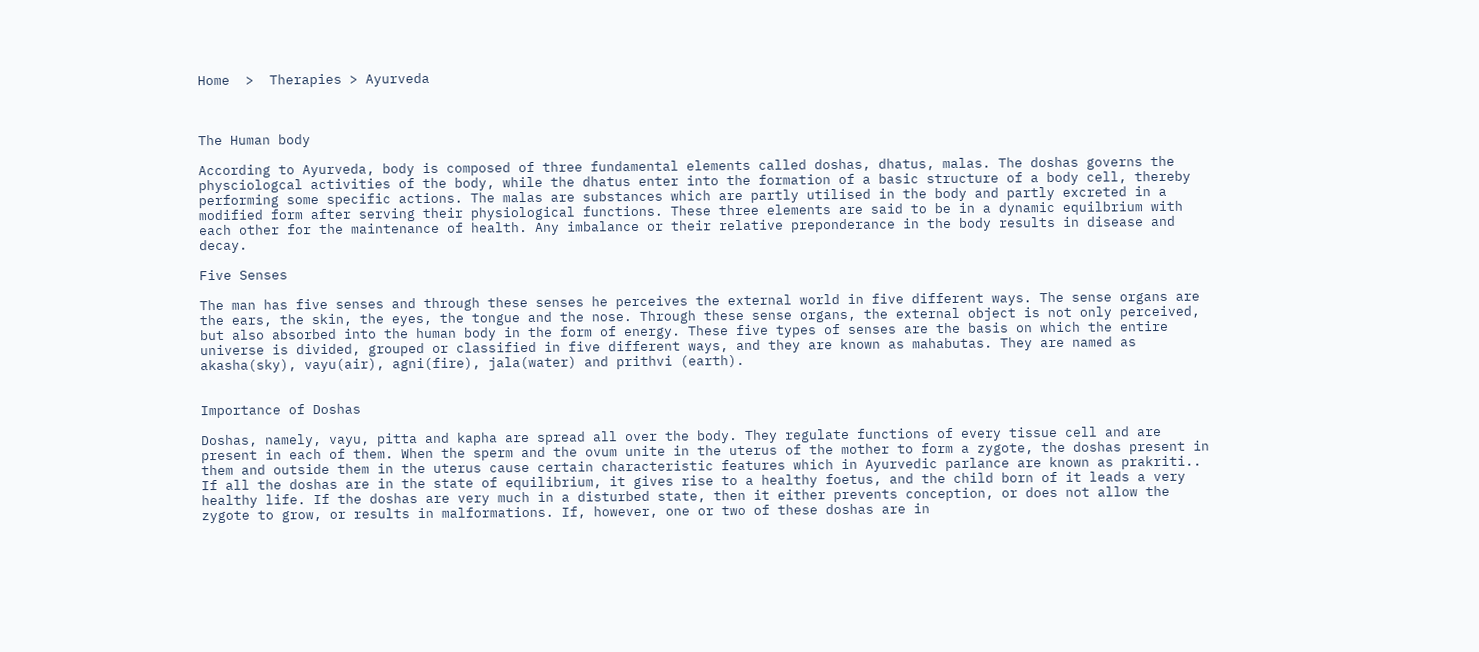Home  >  Therapies > Ayurveda



The Human body

According to Ayurveda, body is composed of three fundamental elements called doshas, dhatus, malas. The doshas governs the physciologcal activities of the body, while the dhatus enter into the formation of a basic structure of a body cell, thereby performing some specific actions. The malas are substances which are partly utilised in the body and partly excreted in a modified form after serving their physiological functions. These three elements are said to be in a dynamic equilbrium with each other for the maintenance of health. Any imbalance or their relative preponderance in the body results in disease and decay.

Five Senses

The man has five senses and through these senses he perceives the external world in five different ways. The sense organs are the ears, the skin, the eyes, the tongue and the nose. Through these sense organs, the external object is not only perceived, but also absorbed into the human body in the form of energy. These five types of senses are the basis on which the entire universe is divided, grouped or classified in five different ways, and they are known as mahabutas. They are named as akasha(sky), vayu(air), agni(fire), jala(water) and prithvi (earth).


Importance of Doshas

Doshas, namely, vayu, pitta and kapha are spread all over the body. They regulate functions of every tissue cell and are present in each of them. When the sperm and the ovum unite in the uterus of the mother to form a zygote, the doshas present in them and outside them in the uterus cause certain characteristic features which in Ayurvedic parlance are known as prakriti.. If all the doshas are in the state of equilibrium, it gives rise to a healthy foetus, and the child born of it leads a very healthy life. If the doshas are very much in a disturbed state, then it either prevents conception, or does not allow the zygote to grow, or results in malformations. If, however, one or two of these doshas are in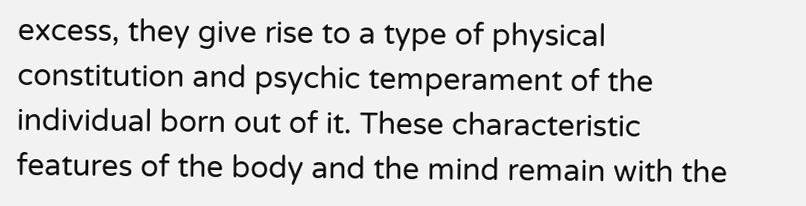excess, they give rise to a type of physical constitution and psychic temperament of the individual born out of it. These characteristic features of the body and the mind remain with the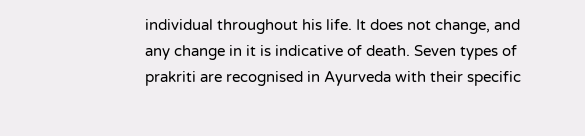individual throughout his life. It does not change, and any change in it is indicative of death. Seven types of prakriti are recognised in Ayurveda with their specific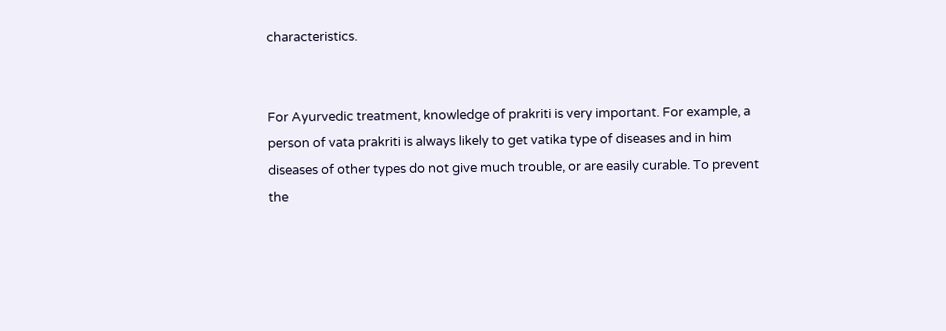characteristics.


For Ayurvedic treatment, knowledge of prakriti is very important. For example, a person of vata prakriti is always likely to get vatika type of diseases and in him diseases of other types do not give much trouble, or are easily curable. To prevent the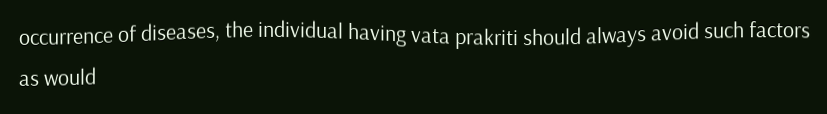occurrence of diseases, the individual having vata prakriti should always avoid such factors as would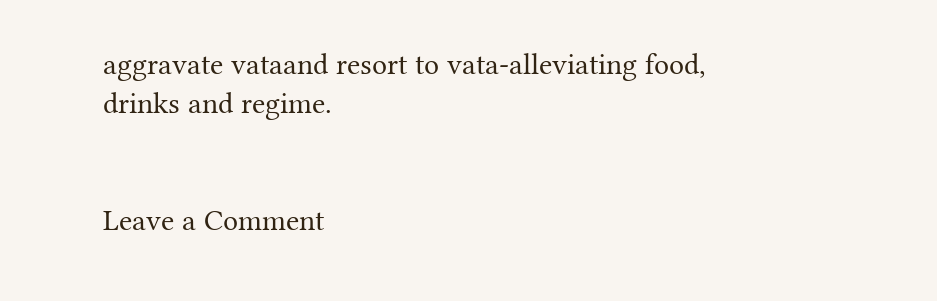aggravate vataand resort to vata-alleviating food, drinks and regime.


Leave a Comment